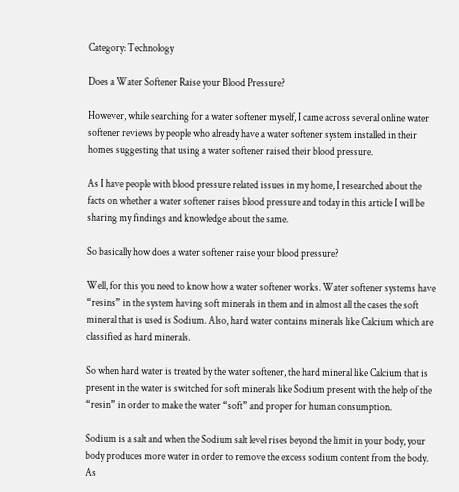Category: Technology

Does a Water Softener Raise your Blood Pressure?

However, while searching for a water softener myself, I came across several online water softener reviews by people who already have a water softener system installed in their homes suggesting that using a water softener raised their blood pressure.

As I have people with blood pressure related issues in my home, I researched about the facts on whether a water softener raises blood pressure and today in this article I will be sharing my findings and knowledge about the same.

So basically how does a water softener raise your blood pressure?

Well, for this you need to know how a water softener works. Water softener systems have “resins” in the system having soft minerals in them and in almost all the cases the soft mineral that is used is Sodium. Also, hard water contains minerals like Calcium which are classified as hard minerals.

So when hard water is treated by the water softener, the hard mineral like Calcium that is present in the water is switched for soft minerals like Sodium present with the help of the “resin” in order to make the water “soft” and proper for human consumption.

Sodium is a salt and when the Sodium salt level rises beyond the limit in your body, your body produces more water in order to remove the excess sodium content from the body. As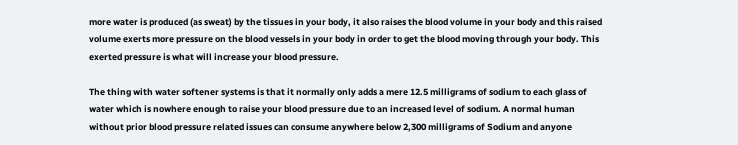more water is produced (as sweat) by the tissues in your body, it also raises the blood volume in your body and this raised volume exerts more pressure on the blood vessels in your body in order to get the blood moving through your body. This exerted pressure is what will increase your blood pressure.

The thing with water softener systems is that it normally only adds a mere 12.5 milligrams of sodium to each glass of water which is nowhere enough to raise your blood pressure due to an increased level of sodium. A normal human without prior blood pressure related issues can consume anywhere below 2,300 milligrams of Sodium and anyone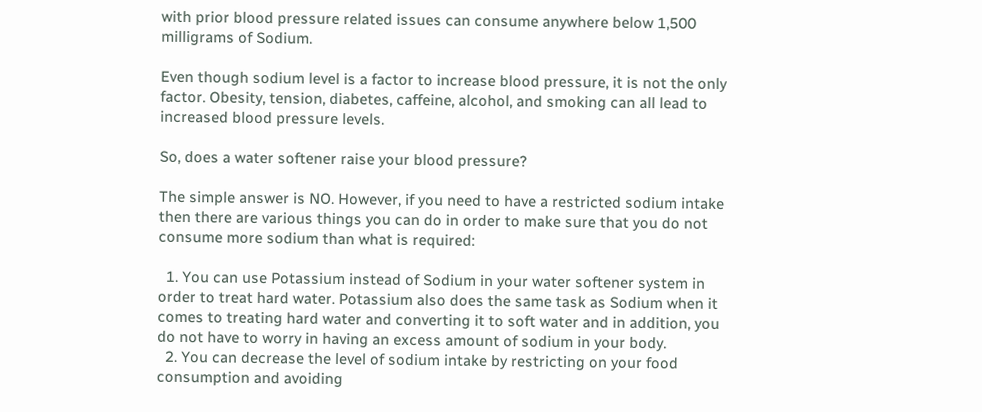with prior blood pressure related issues can consume anywhere below 1,500 milligrams of Sodium.

Even though sodium level is a factor to increase blood pressure, it is not the only factor. Obesity, tension, diabetes, caffeine, alcohol, and smoking can all lead to increased blood pressure levels.

So, does a water softener raise your blood pressure?

The simple answer is NO. However, if you need to have a restricted sodium intake then there are various things you can do in order to make sure that you do not consume more sodium than what is required:

  1. You can use Potassium instead of Sodium in your water softener system in order to treat hard water. Potassium also does the same task as Sodium when it comes to treating hard water and converting it to soft water and in addition, you do not have to worry in having an excess amount of sodium in your body.
  2. You can decrease the level of sodium intake by restricting on your food consumption and avoiding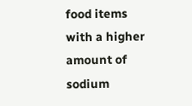food items with a higher amount of sodium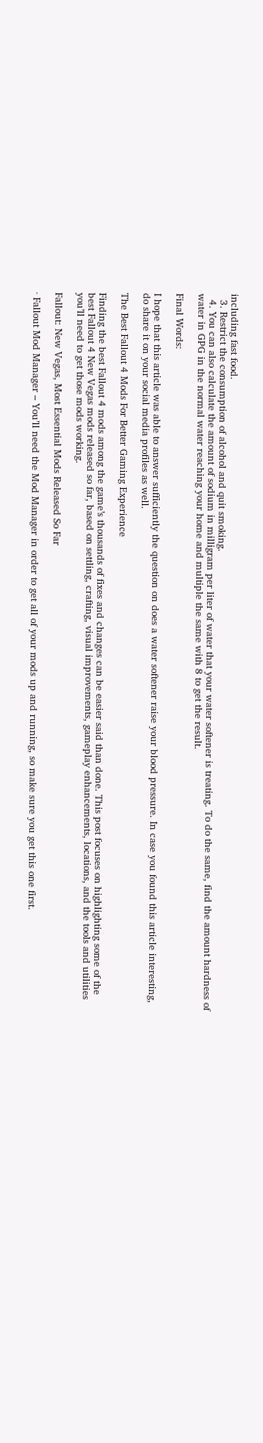including fast food.
  3. Restrict the consumption of alcohol and quit smoking.
  4. You can also calculate the amount of sodium in milligram per liter of water that your water softener is treating. To do the same, find the amount hardness of water in GPG in the normal water reaching your home and multiple the same with 8 to get the result.

Final Words:

I hope that this article was able to answer sufficiently the question on does a water softener raise your blood pressure. In case you found this article interesting, do share it on your social media profiles as well.

The Best Fallout 4 Mods For Better Gaming Experience

Finding the best Fallout 4 mods among the game’s thousands of fixes and changes can be easier said than done. This post focuses on highlighting some of the best Fallout 4 New Vegas mods released so far, based on settling, crafting, visual improvements, gameplay enhancements, locations, and the tools and utilities you’ll need to get those mods working.

Fallout: New Vegas, Most Essential Mods Released So Far

· Fallout Mod Manager – You’ll need the Mod Manager in order to get all of your mods up and running, so make sure you get this one first.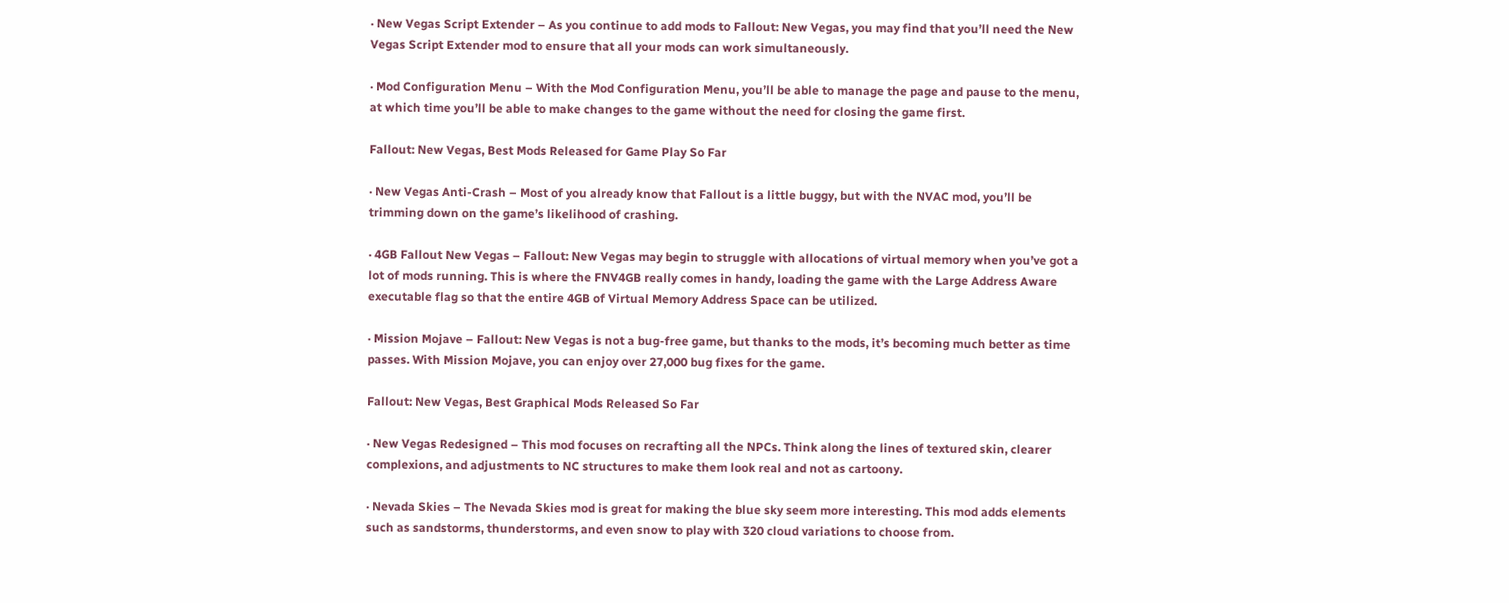· New Vegas Script Extender – As you continue to add mods to Fallout: New Vegas, you may find that you’ll need the New Vegas Script Extender mod to ensure that all your mods can work simultaneously.

· Mod Configuration Menu – With the Mod Configuration Menu, you’ll be able to manage the page and pause to the menu, at which time you’ll be able to make changes to the game without the need for closing the game first.

Fallout: New Vegas, Best Mods Released for Game Play So Far

· New Vegas Anti-Crash – Most of you already know that Fallout is a little buggy, but with the NVAC mod, you’ll be trimming down on the game’s likelihood of crashing.

· 4GB Fallout New Vegas – Fallout: New Vegas may begin to struggle with allocations of virtual memory when you’ve got a lot of mods running. This is where the FNV4GB really comes in handy, loading the game with the Large Address Aware executable flag so that the entire 4GB of Virtual Memory Address Space can be utilized.

· Mission Mojave – Fallout: New Vegas is not a bug-free game, but thanks to the mods, it’s becoming much better as time passes. With Mission Mojave, you can enjoy over 27,000 bug fixes for the game.

Fallout: New Vegas, Best Graphical Mods Released So Far

· New Vegas Redesigned – This mod focuses on recrafting all the NPCs. Think along the lines of textured skin, clearer complexions, and adjustments to NC structures to make them look real and not as cartoony.

· Nevada Skies – The Nevada Skies mod is great for making the blue sky seem more interesting. This mod adds elements such as sandstorms, thunderstorms, and even snow to play with 320 cloud variations to choose from.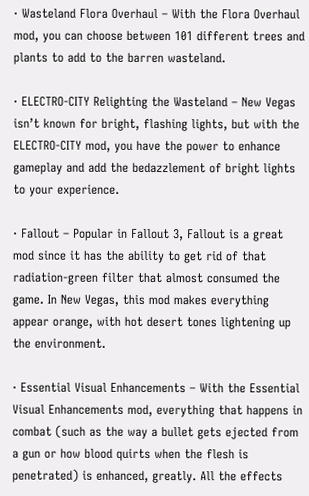· Wasteland Flora Overhaul – With the Flora Overhaul mod, you can choose between 101 different trees and plants to add to the barren wasteland.

· ELECTRO-CITY Relighting the Wasteland – New Vegas isn’t known for bright, flashing lights, but with the ELECTRO-CITY mod, you have the power to enhance gameplay and add the bedazzlement of bright lights to your experience.

· Fallout – Popular in Fallout 3, Fallout is a great mod since it has the ability to get rid of that radiation-green filter that almost consumed the game. In New Vegas, this mod makes everything appear orange, with hot desert tones lightening up the environment.

· Essential Visual Enhancements – With the Essential Visual Enhancements mod, everything that happens in combat (such as the way a bullet gets ejected from a gun or how blood quirts when the flesh is penetrated) is enhanced, greatly. All the effects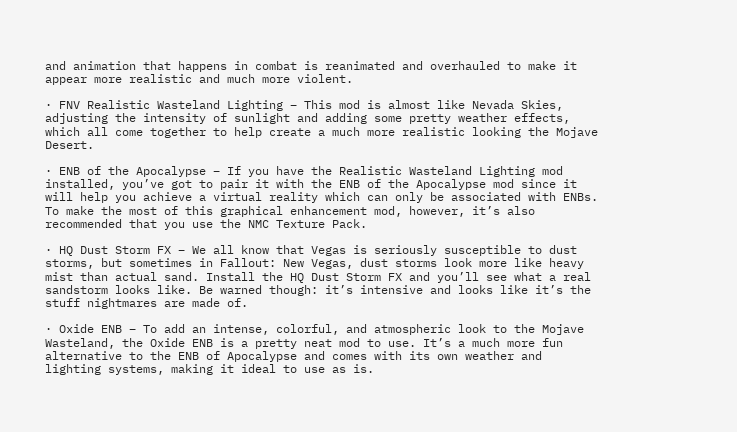and animation that happens in combat is reanimated and overhauled to make it appear more realistic and much more violent.

· FNV Realistic Wasteland Lighting – This mod is almost like Nevada Skies, adjusting the intensity of sunlight and adding some pretty weather effects, which all come together to help create a much more realistic looking the Mojave Desert.

· ENB of the Apocalypse – If you have the Realistic Wasteland Lighting mod installed, you’ve got to pair it with the ENB of the Apocalypse mod since it will help you achieve a virtual reality which can only be associated with ENBs. To make the most of this graphical enhancement mod, however, it’s also recommended that you use the NMC Texture Pack.

· HQ Dust Storm FX – We all know that Vegas is seriously susceptible to dust storms, but sometimes in Fallout: New Vegas, dust storms look more like heavy mist than actual sand. Install the HQ Dust Storm FX and you’ll see what a real sandstorm looks like. Be warned though: it’s intensive and looks like it’s the stuff nightmares are made of.

· Oxide ENB – To add an intense, colorful, and atmospheric look to the Mojave Wasteland, the Oxide ENB is a pretty neat mod to use. It’s a much more fun alternative to the ENB of Apocalypse and comes with its own weather and lighting systems, making it ideal to use as is.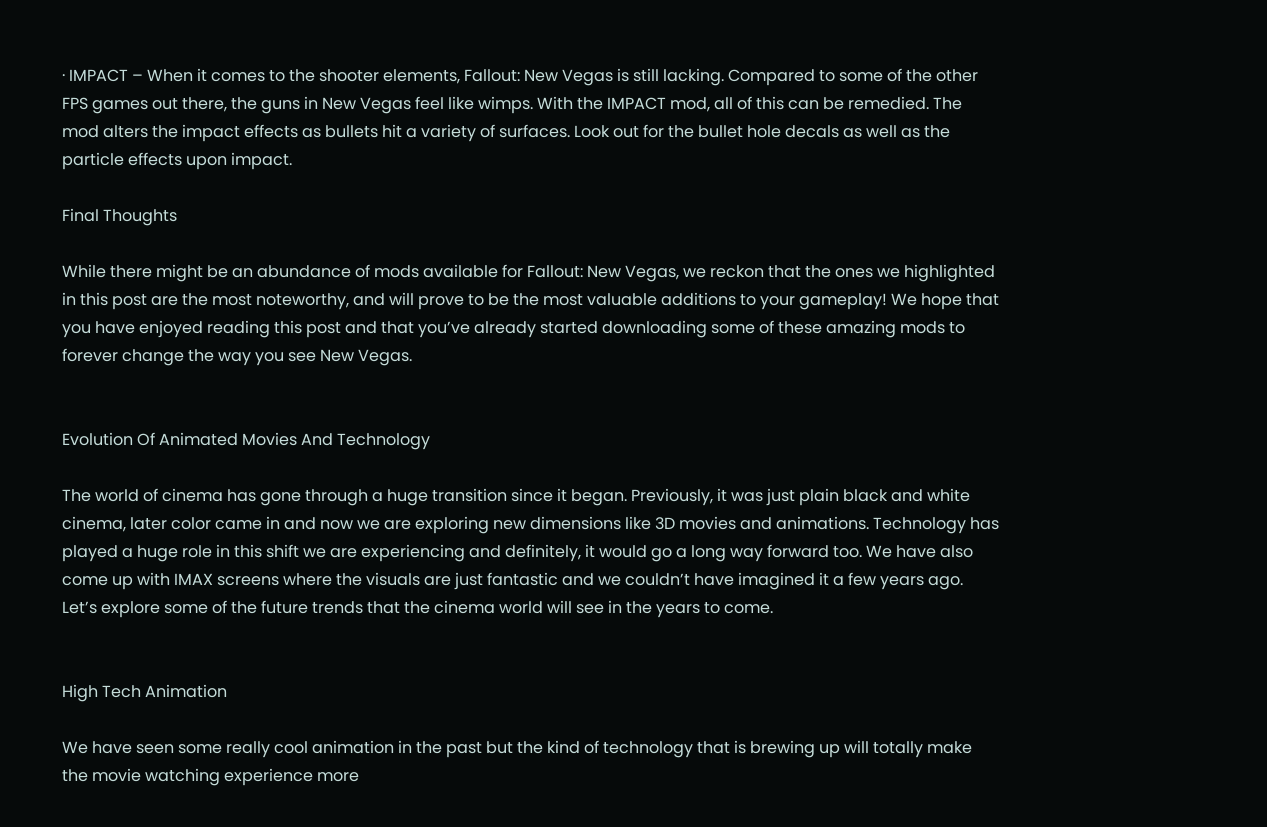· IMPACT – When it comes to the shooter elements, Fallout: New Vegas is still lacking. Compared to some of the other FPS games out there, the guns in New Vegas feel like wimps. With the IMPACT mod, all of this can be remedied. The mod alters the impact effects as bullets hit a variety of surfaces. Look out for the bullet hole decals as well as the particle effects upon impact.

Final Thoughts

While there might be an abundance of mods available for Fallout: New Vegas, we reckon that the ones we highlighted in this post are the most noteworthy, and will prove to be the most valuable additions to your gameplay! We hope that you have enjoyed reading this post and that you’ve already started downloading some of these amazing mods to forever change the way you see New Vegas.


Evolution Of Animated Movies And Technology

The world of cinema has gone through a huge transition since it began. Previously, it was just plain black and white cinema, later color came in and now we are exploring new dimensions like 3D movies and animations. Technology has played a huge role in this shift we are experiencing and definitely, it would go a long way forward too. We have also come up with IMAX screens where the visuals are just fantastic and we couldn’t have imagined it a few years ago. Let’s explore some of the future trends that the cinema world will see in the years to come.


High Tech Animation

We have seen some really cool animation in the past but the kind of technology that is brewing up will totally make the movie watching experience more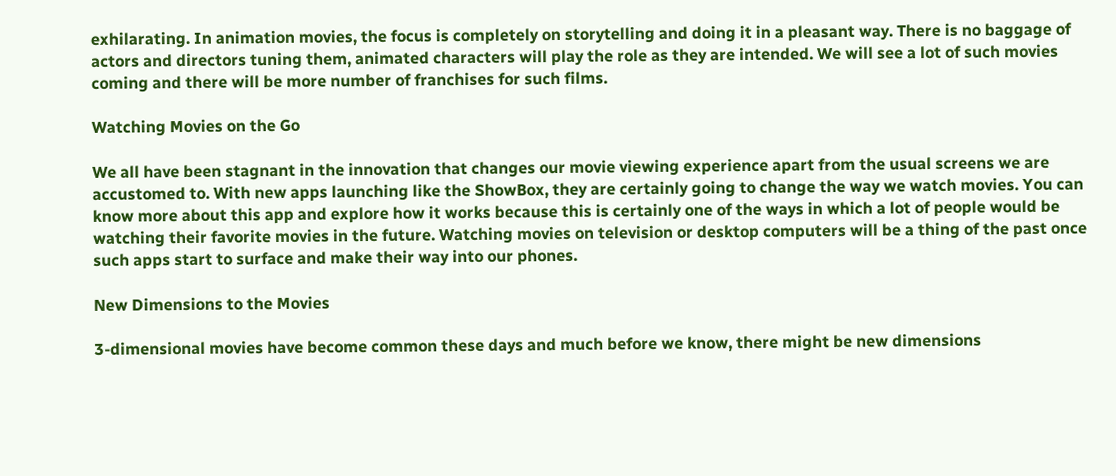exhilarating. In animation movies, the focus is completely on storytelling and doing it in a pleasant way. There is no baggage of actors and directors tuning them, animated characters will play the role as they are intended. We will see a lot of such movies coming and there will be more number of franchises for such films.

Watching Movies on the Go

We all have been stagnant in the innovation that changes our movie viewing experience apart from the usual screens we are accustomed to. With new apps launching like the ShowBox, they are certainly going to change the way we watch movies. You can know more about this app and explore how it works because this is certainly one of the ways in which a lot of people would be watching their favorite movies in the future. Watching movies on television or desktop computers will be a thing of the past once such apps start to surface and make their way into our phones.

New Dimensions to the Movies

3-dimensional movies have become common these days and much before we know, there might be new dimensions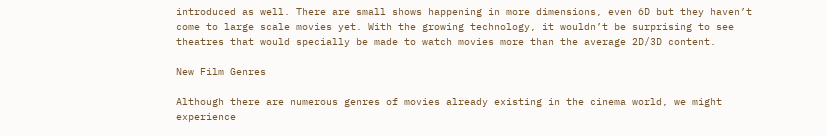introduced as well. There are small shows happening in more dimensions, even 6D but they haven’t come to large scale movies yet. With the growing technology, it wouldn’t be surprising to see theatres that would specially be made to watch movies more than the average 2D/3D content.

New Film Genres

Although there are numerous genres of movies already existing in the cinema world, we might experience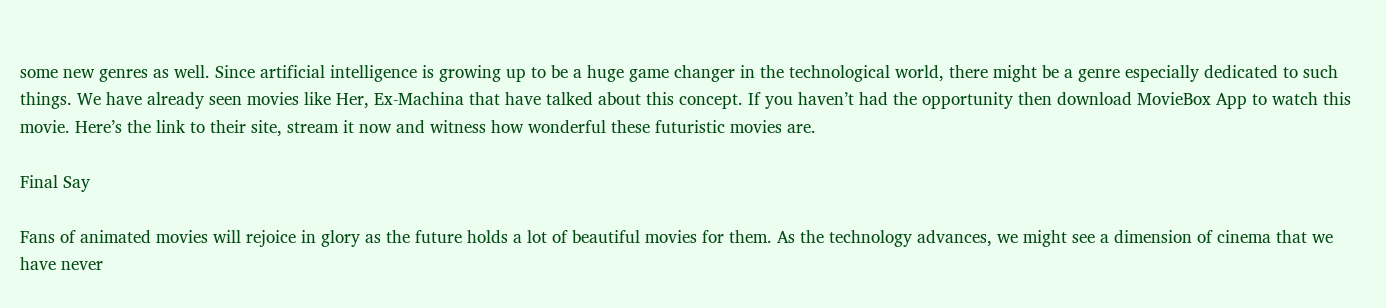some new genres as well. Since artificial intelligence is growing up to be a huge game changer in the technological world, there might be a genre especially dedicated to such things. We have already seen movies like Her, Ex-Machina that have talked about this concept. If you haven’t had the opportunity then download MovieBox App to watch this movie. Here’s the link to their site, stream it now and witness how wonderful these futuristic movies are.

Final Say

Fans of animated movies will rejoice in glory as the future holds a lot of beautiful movies for them. As the technology advances, we might see a dimension of cinema that we have never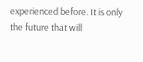experienced before. It is only the future that will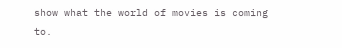show what the world of movies is coming to.